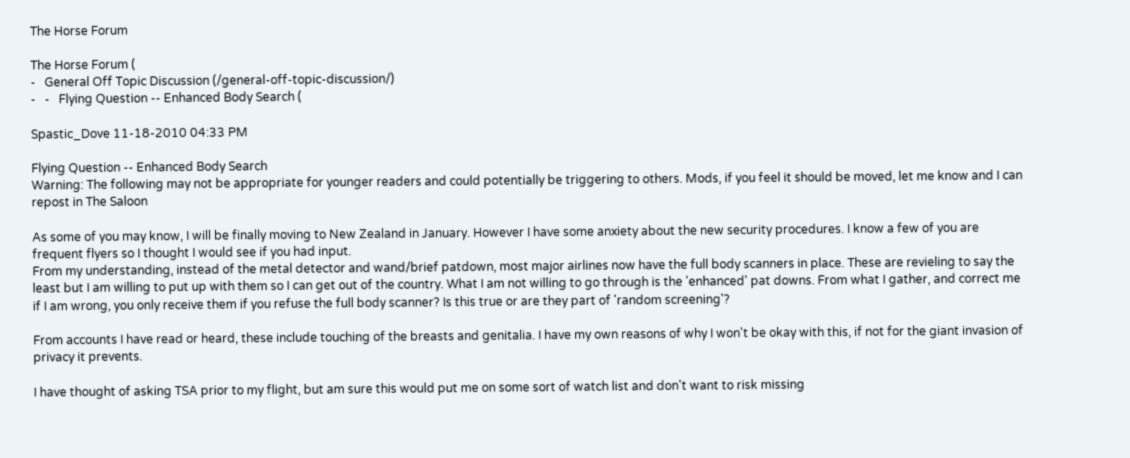The Horse Forum

The Horse Forum (
-   General Off Topic Discussion (/general-off-topic-discussion/)
-   -   Flying Question -- Enhanced Body Search (

Spastic_Dove 11-18-2010 04:33 PM

Flying Question -- Enhanced Body Search
Warning: The following may not be appropriate for younger readers and could potentially be triggering to others. Mods, if you feel it should be moved, let me know and I can repost in The Saloon

As some of you may know, I will be finally moving to New Zealand in January. However I have some anxiety about the new security procedures. I know a few of you are frequent flyers so I thought I would see if you had input.
From my understanding, instead of the metal detector and wand/brief patdown, most major airlines now have the full body scanners in place. These are revieling to say the least but I am willing to put up with them so I can get out of the country. What I am not willing to go through is the 'enhanced' pat downs. From what I gather, and correct me if I am wrong, you only receive them if you refuse the full body scanner? Is this true or are they part of 'random screening'?

From accounts I have read or heard, these include touching of the breasts and genitalia. I have my own reasons of why I won't be okay with this, if not for the giant invasion of privacy it prevents.

I have thought of asking TSA prior to my flight, but am sure this would put me on some sort of watch list and don't want to risk missing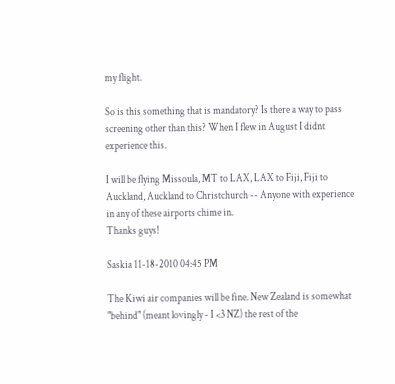my flight.

So is this something that is mandatory? Is there a way to pass screening other than this? When I flew in August I didnt experience this.

I will be flying Missoula, MT to LAX, LAX to Fiji, Fiji to Auckland, Auckland to Christchurch -- Anyone with experience in any of these airports chime in.
Thanks guys!

Saskia 11-18-2010 04:45 PM

The Kiwi air companies will be fine. New Zealand is somewhat "behind" (meant lovingly - I <3 NZ) the rest of the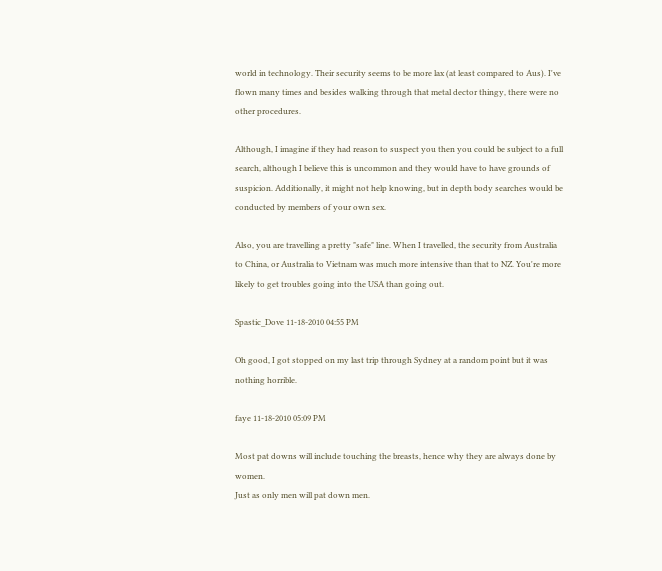world in technology. Their security seems to be more lax (at least compared to Aus). I've flown many times and besides walking through that metal dector thingy, there were no other procedures.

Although, I imagine if they had reason to suspect you then you could be subject to a full search, although I believe this is uncommon and they would have to have grounds of suspicion. Additionally, it might not help knowing, but in depth body searches would be conducted by members of your own sex.

Also, you are travelling a pretty "safe" line. When I travelled, the security from Australia to China, or Australia to Vietnam was much more intensive than that to NZ. You're more likely to get troubles going into the USA than going out.

Spastic_Dove 11-18-2010 04:55 PM

Oh good, I got stopped on my last trip through Sydney at a random point but it was nothing horrible.

faye 11-18-2010 05:09 PM

Most pat downs will include touching the breasts, hence why they are always done by women.
Just as only men will pat down men.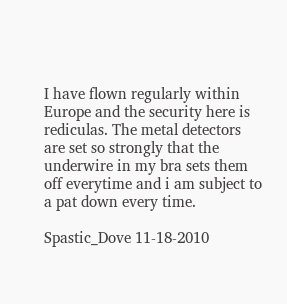I have flown regularly within Europe and the security here is rediculas. The metal detectors are set so strongly that the underwire in my bra sets them off everytime and i am subject to a pat down every time.

Spastic_Dove 11-18-2010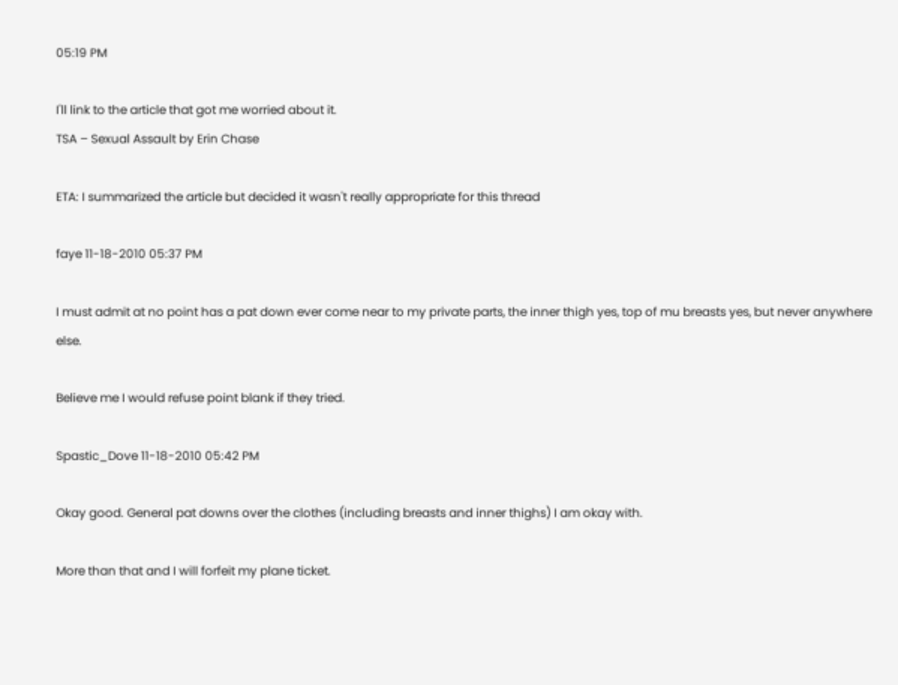05:19 PM

I'll link to the article that got me worried about it.
TSA – Sexual Assault by Erin Chase

ETA: I summarized the article but decided it wasn't really appropriate for this thread

faye 11-18-2010 05:37 PM

I must admit at no point has a pat down ever come near to my private parts, the inner thigh yes, top of mu breasts yes, but never anywhere else.

Believe me I would refuse point blank if they tried.

Spastic_Dove 11-18-2010 05:42 PM

Okay good. General pat downs over the clothes (including breasts and inner thighs) I am okay with.

More than that and I will forfeit my plane ticket.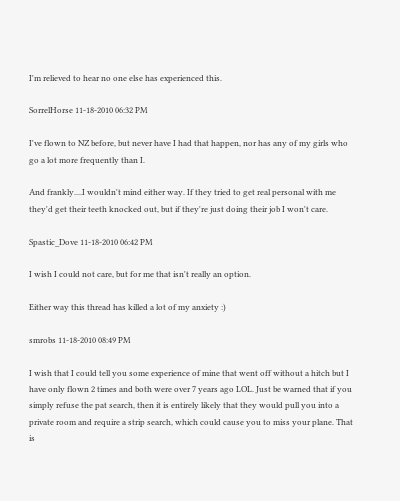I'm relieved to hear no one else has experienced this.

SorrelHorse 11-18-2010 06:32 PM

I've flown to NZ before, but never have I had that happen, nor has any of my girls who go a lot more frequently than I.

And frankly....I wouldn't mind either way. If they tried to get real personal with me they'd get their teeth knocked out, but if they're just doing their job I won't care.

Spastic_Dove 11-18-2010 06:42 PM

I wish I could not care, but for me that isn't really an option.

Either way this thread has killed a lot of my anxiety :)

smrobs 11-18-2010 08:49 PM

I wish that I could tell you some experience of mine that went off without a hitch but I have only flown 2 times and both were over 7 years ago LOL. Just be warned that if you simply refuse the pat search, then it is entirely likely that they would pull you into a private room and require a strip search, which could cause you to miss your plane. That is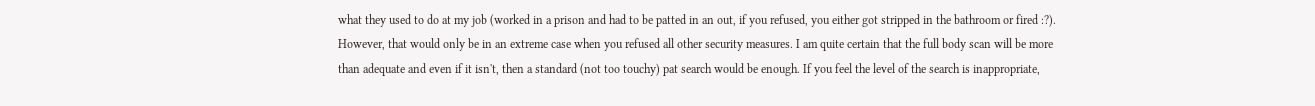what they used to do at my job (worked in a prison and had to be patted in an out, if you refused, you either got stripped in the bathroom or fired :?). However, that would only be in an extreme case when you refused all other security measures. I am quite certain that the full body scan will be more than adequate and even if it isn't, then a standard (not too touchy) pat search would be enough. If you feel the level of the search is inappropriate,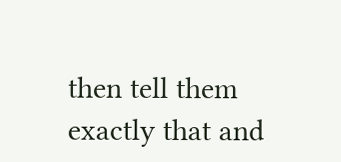then tell them exactly that and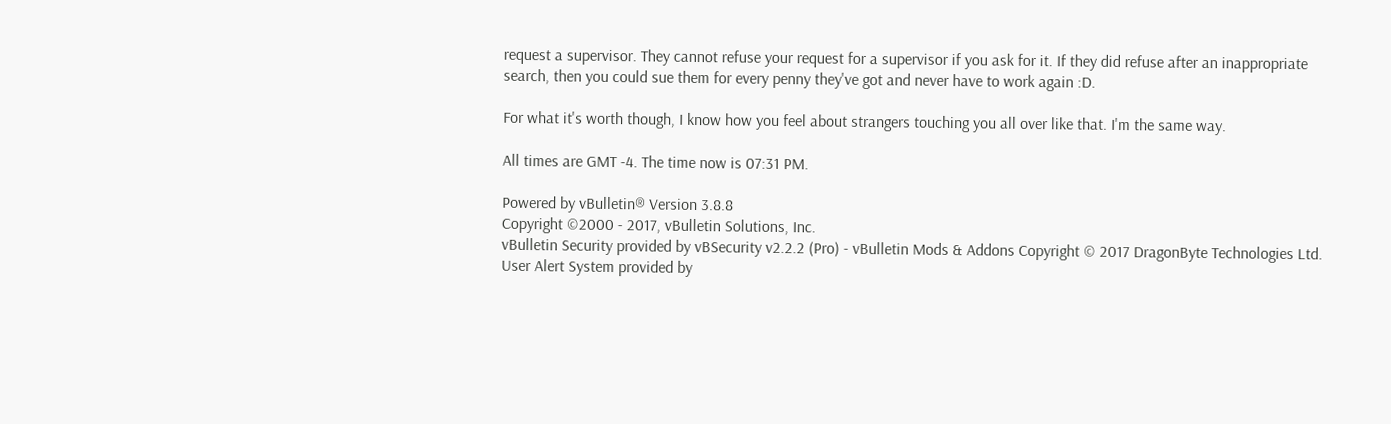request a supervisor. They cannot refuse your request for a supervisor if you ask for it. If they did refuse after an inappropriate search, then you could sue them for every penny they've got and never have to work again :D.

For what it's worth though, I know how you feel about strangers touching you all over like that. I'm the same way.

All times are GMT -4. The time now is 07:31 PM.

Powered by vBulletin® Version 3.8.8
Copyright ©2000 - 2017, vBulletin Solutions, Inc.
vBulletin Security provided by vBSecurity v2.2.2 (Pro) - vBulletin Mods & Addons Copyright © 2017 DragonByte Technologies Ltd.
User Alert System provided by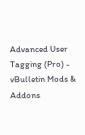Advanced User Tagging (Pro) - vBulletin Mods & Addons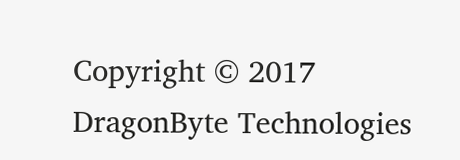Copyright © 2017 DragonByte Technologies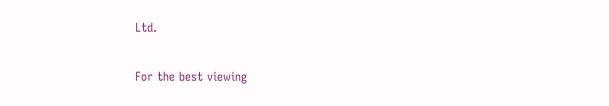Ltd.

For the best viewing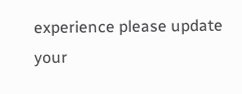experience please update your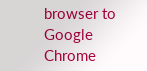browser to Google Chrome